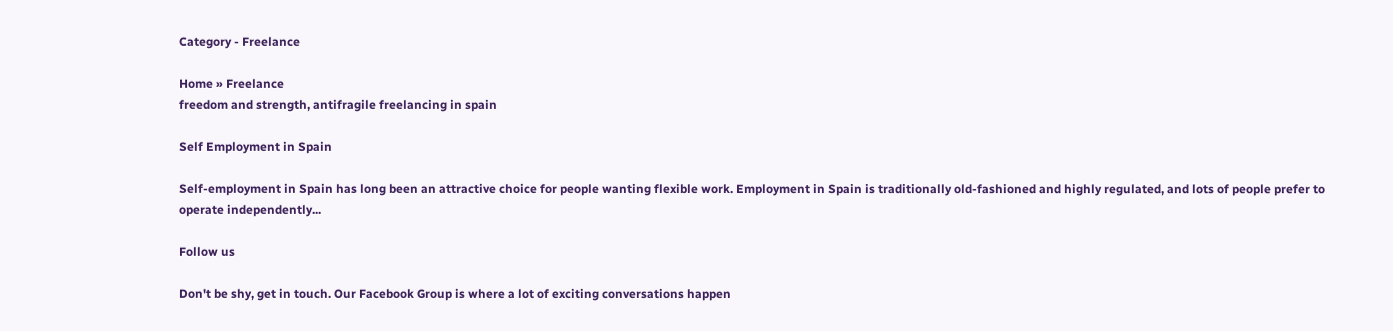Category - Freelance

Home » Freelance
freedom and strength, antifragile freelancing in spain

Self Employment in Spain

Self-employment in Spain has long been an attractive choice for people wanting flexible work. Employment in Spain is traditionally old-fashioned and highly regulated, and lots of people prefer to operate independently...

Follow us

Don't be shy, get in touch. Our Facebook Group is where a lot of exciting conversations happen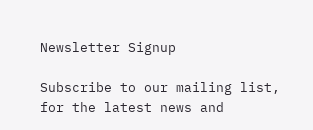Newsletter Signup

Subscribe to our mailing list, for the latest news and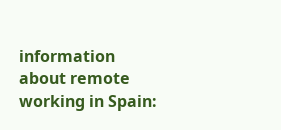information about remote working in Spain: